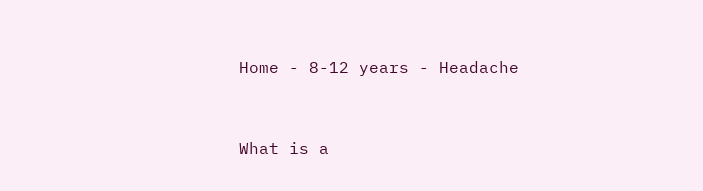Home - 8-12 years - Headache


What is a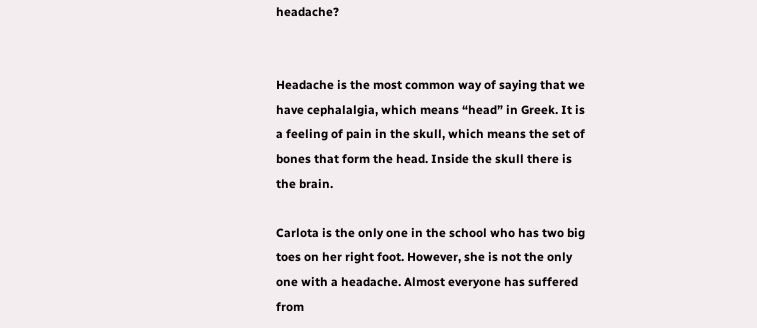headache?


Headache is the most common way of saying that we have cephalalgia, which means “head” in Greek. It is a feeling of pain in the skull, which means the set of bones that form the head. Inside the skull there is the brain.

Carlota is the only one in the school who has two big toes on her right foot. However, she is not the only one with a headache. Almost everyone has suffered from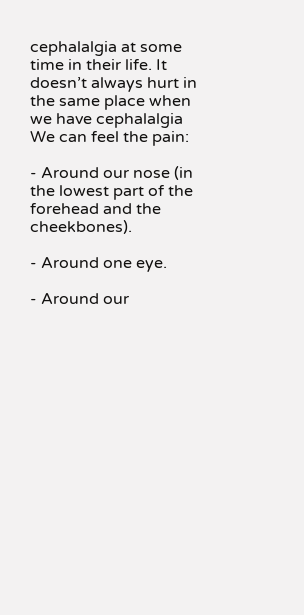cephalalgia at some time in their life. It doesn’t always hurt in the same place when we have cephalalgia
We can feel the pain:

- Around our nose (in the lowest part of the forehead and the cheekbones).

- Around one eye.

- Around our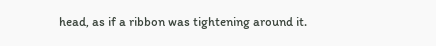head, as if a ribbon was tightening around it.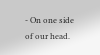- On one side of our head.